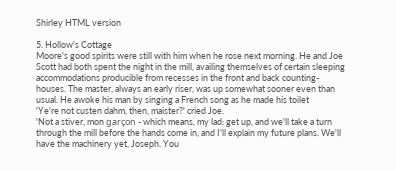Shirley HTML version

5. Hollow's Cottage
Moore's good spirits were still with him when he rose next morning. He and Joe
Scott had both spent the night in the mill, availing themselves of certain sleeping
accommodations producible from recesses in the front and back counting-
houses. The master, always an early riser, was up somewhat sooner even than
usual. He awoke his man by singing a French song as he made his toilet
'Ye're not custen dahm, then, maister?' cried Joe.
'Not a stiver, mon garçon - which means, my lad: get up, and we'll take a turn
through the mill before the hands come in, and I'll explain my future plans. We'll
have the machinery yet, Joseph. You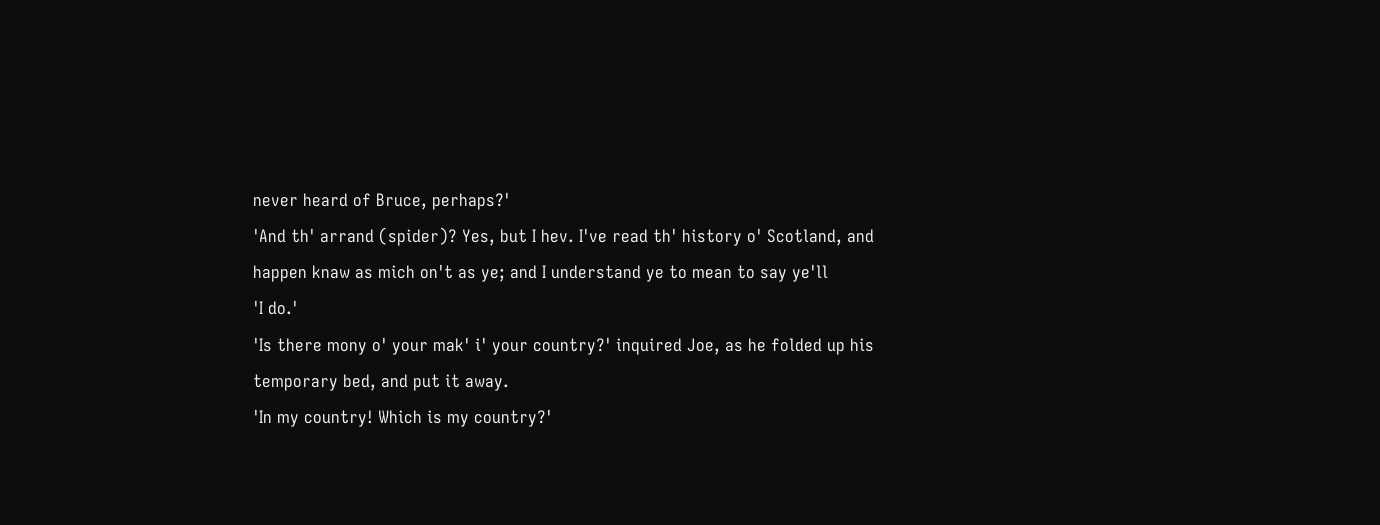never heard of Bruce, perhaps?'
'And th' arrand (spider)? Yes, but I hev. I've read th' history o' Scotland, and
happen knaw as mich on't as ye; and I understand ye to mean to say ye'll
'I do.'
'Is there mony o' your mak' i' your country?' inquired Joe, as he folded up his
temporary bed, and put it away.
'In my country! Which is my country?'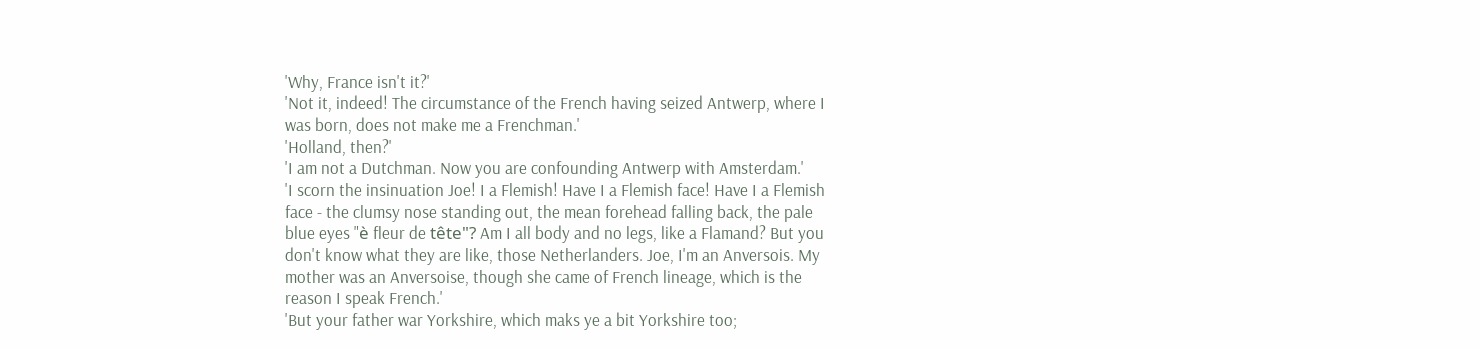'Why, France isn't it?'
'Not it, indeed! The circumstance of the French having seized Antwerp, where I
was born, does not make me a Frenchman.'
'Holland, then?'
'I am not a Dutchman. Now you are confounding Antwerp with Amsterdam.'
'I scorn the insinuation Joe! I a Flemish! Have I a Flemish face! Have I a Flemish
face - the clumsy nose standing out, the mean forehead falling back, the pale
blue eyes "è fleur de tête"? Am I all body and no legs, like a Flamand? But you
don't know what they are like, those Netherlanders. Joe, I'm an Anversois. My
mother was an Anversoise, though she came of French lineage, which is the
reason I speak French.'
'But your father war Yorkshire, which maks ye a bit Yorkshire too;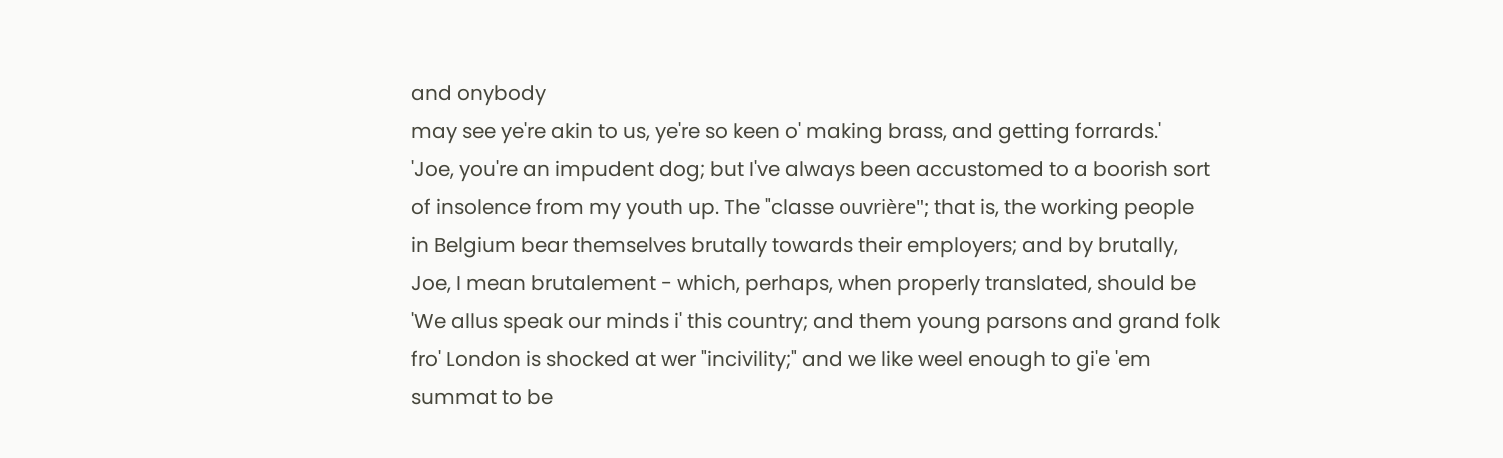and onybody
may see ye're akin to us, ye're so keen o' making brass, and getting forrards.'
'Joe, you're an impudent dog; but I've always been accustomed to a boorish sort
of insolence from my youth up. The "classe ouvrière"; that is, the working people
in Belgium bear themselves brutally towards their employers; and by brutally,
Joe, I mean brutalement - which, perhaps, when properly translated, should be
'We allus speak our minds i' this country; and them young parsons and grand folk
fro' London is shocked at wer "incivility;" and we like weel enough to gi'e 'em
summat to be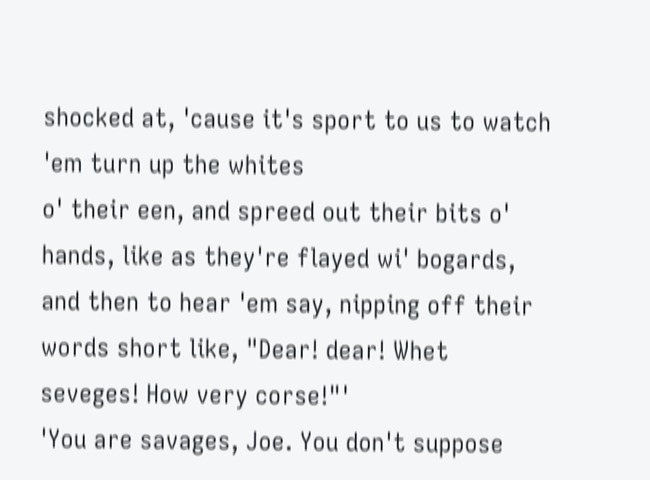shocked at, 'cause it's sport to us to watch 'em turn up the whites
o' their een, and spreed out their bits o' hands, like as they're flayed wi' bogards,
and then to hear 'em say, nipping off their words short like, "Dear! dear! Whet
seveges! How very corse!"'
'You are savages, Joe. You don't suppose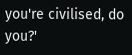you're civilised, do you?'